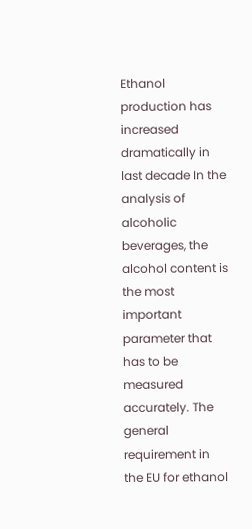Ethanol production has increased dramatically in last decade In the analysis of alcoholic beverages, the alcohol content is the most important parameter that has to be measured accurately. The general requirement in the EU for ethanol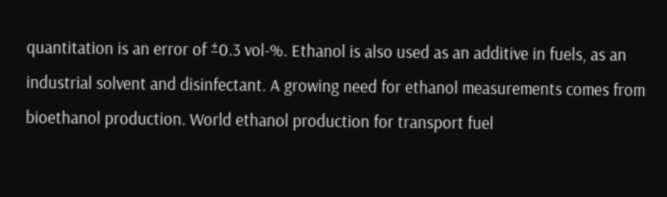quantitation is an error of ±0.3 vol-%. Ethanol is also used as an additive in fuels, as an industrial solvent and disinfectant. A growing need for ethanol measurements comes from bioethanol production. World ethanol production for transport fuel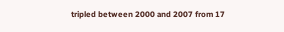tripled between 2000 and 2007 from 17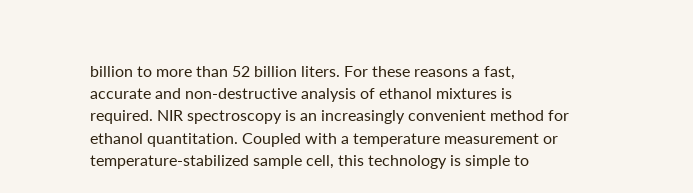billion to more than 52 billion liters. For these reasons a fast, accurate and non-destructive analysis of ethanol mixtures is required. NIR spectroscopy is an increasingly convenient method for ethanol quantitation. Coupled with a temperature measurement or temperature-stabilized sample cell, this technology is simple to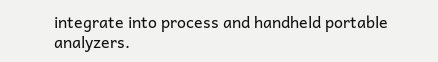integrate into process and handheld portable analyzers.